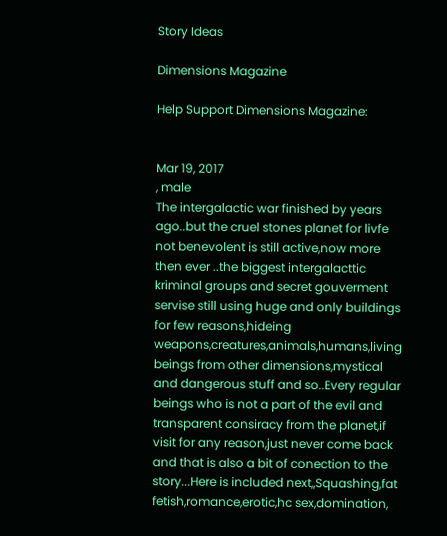Story Ideas

Dimensions Magazine

Help Support Dimensions Magazine:


Mar 19, 2017
, male
The intergalactic war finished by years ago..but the cruel stones planet for livfe not benevolent is still active,now more then ever ..the biggest intergalacttic kriminal groups and secret gouverment servise still using huge and only buildings for few reasons,hideing weapons,creatures,animals,humans,living beings from other dimensions,mystical and dangerous stuff and so..Every regular beings who is not a part of the evil and transparent consiracy from the planet,if visit for any reason,just never come back and that is also a bit of conection to the story...Here is included next,,Squashing,fat fetish,romance,erotic,hc sex,domination,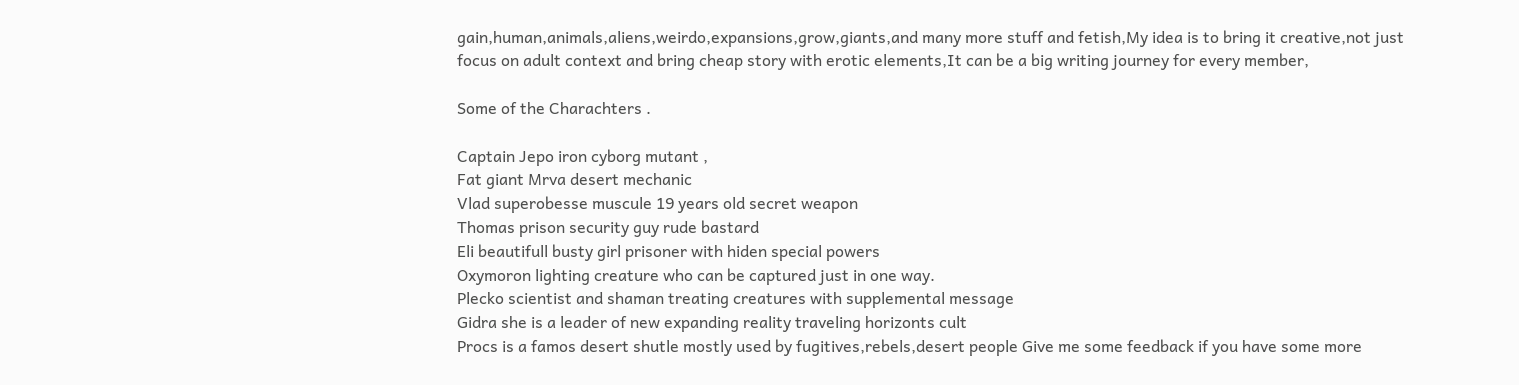gain,human,animals,aliens,weirdo,expansions,grow,giants,and many more stuff and fetish,My idea is to bring it creative,not just focus on adult context and bring cheap story with erotic elements,It can be a big writing journey for every member,

Some of the Charachters .

Captain Jepo iron cyborg mutant ,
Fat giant Mrva desert mechanic
Vlad superobesse muscule 19 years old secret weapon
Thomas prison security guy rude bastard
Eli beautifull busty girl prisoner with hiden special powers
Oxymoron lighting creature who can be captured just in one way.
Plecko scientist and shaman treating creatures with supplemental message
Gidra she is a leader of new expanding reality traveling horizonts cult
Procs is a famos desert shutle mostly used by fugitives,rebels,desert people Give me some feedback if you have some more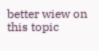better wiew on this topic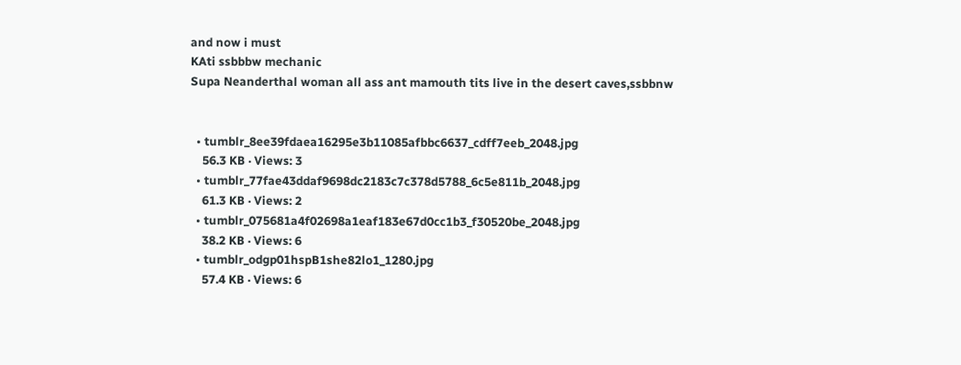and now i must
KAti ssbbbw mechanic
Supa Neanderthal woman all ass ant mamouth tits live in the desert caves,ssbbnw


  • tumblr_8ee39fdaea16295e3b11085afbbc6637_cdff7eeb_2048.jpg
    56.3 KB · Views: 3
  • tumblr_77fae43ddaf9698dc2183c7c378d5788_6c5e811b_2048.jpg
    61.3 KB · Views: 2
  • tumblr_075681a4f02698a1eaf183e67d0cc1b3_f30520be_2048.jpg
    38.2 KB · Views: 6
  • tumblr_odgp01hspB1she82lo1_1280.jpg
    57.4 KB · Views: 6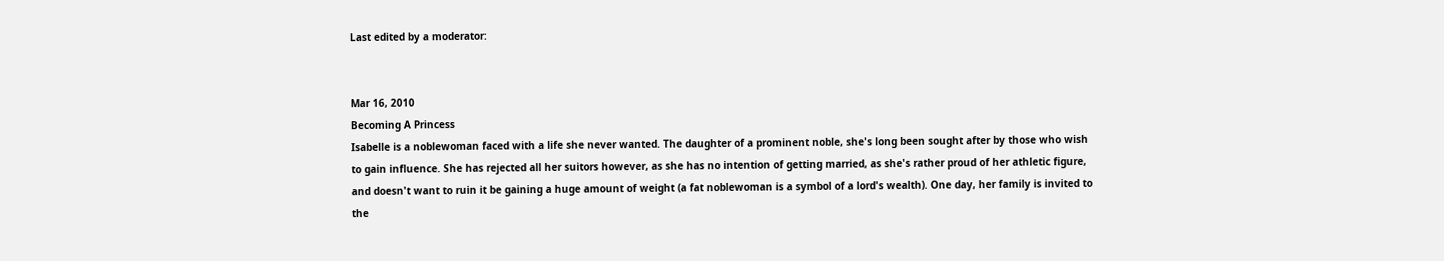Last edited by a moderator:


Mar 16, 2010
Becoming A Princess
Isabelle is a noblewoman faced with a life she never wanted. The daughter of a prominent noble, she's long been sought after by those who wish to gain influence. She has rejected all her suitors however, as she has no intention of getting married, as she's rather proud of her athletic figure, and doesn't want to ruin it be gaining a huge amount of weight (a fat noblewoman is a symbol of a lord's wealth). One day, her family is invited to the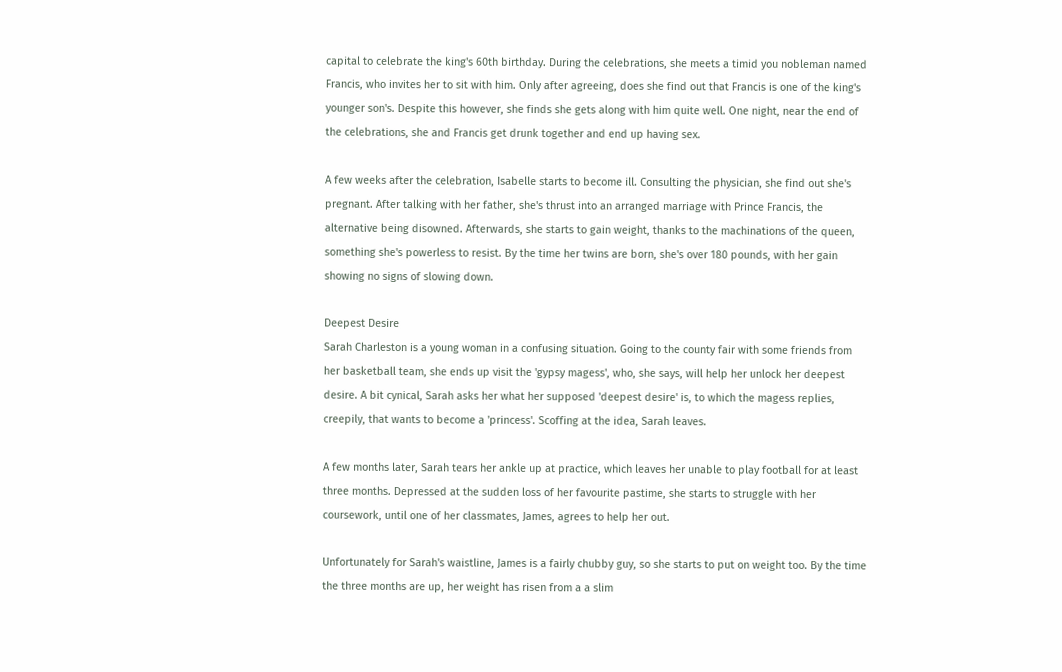capital to celebrate the king's 60th birthday. During the celebrations, she meets a timid you nobleman named Francis, who invites her to sit with him. Only after agreeing, does she find out that Francis is one of the king's younger son's. Despite this however, she finds she gets along with him quite well. One night, near the end of the celebrations, she and Francis get drunk together and end up having sex.

A few weeks after the celebration, Isabelle starts to become ill. Consulting the physician, she find out she's pregnant. After talking with her father, she's thrust into an arranged marriage with Prince Francis, the alternative being disowned. Afterwards, she starts to gain weight, thanks to the machinations of the queen, something she's powerless to resist. By the time her twins are born, she's over 180 pounds, with her gain showing no signs of slowing down.

Deepest Desire
Sarah Charleston is a young woman in a confusing situation. Going to the county fair with some friends from her basketball team, she ends up visit the 'gypsy magess', who, she says, will help her unlock her deepest desire. A bit cynical, Sarah asks her what her supposed 'deepest desire' is, to which the magess replies, creepily, that wants to become a 'princess'. Scoffing at the idea, Sarah leaves.

A few months later, Sarah tears her ankle up at practice, which leaves her unable to play football for at least three months. Depressed at the sudden loss of her favourite pastime, she starts to struggle with her coursework, until one of her classmates, James, agrees to help her out.

Unfortunately for Sarah's waistline, James is a fairly chubby guy, so she starts to put on weight too. By the time the three months are up, her weight has risen from a a slim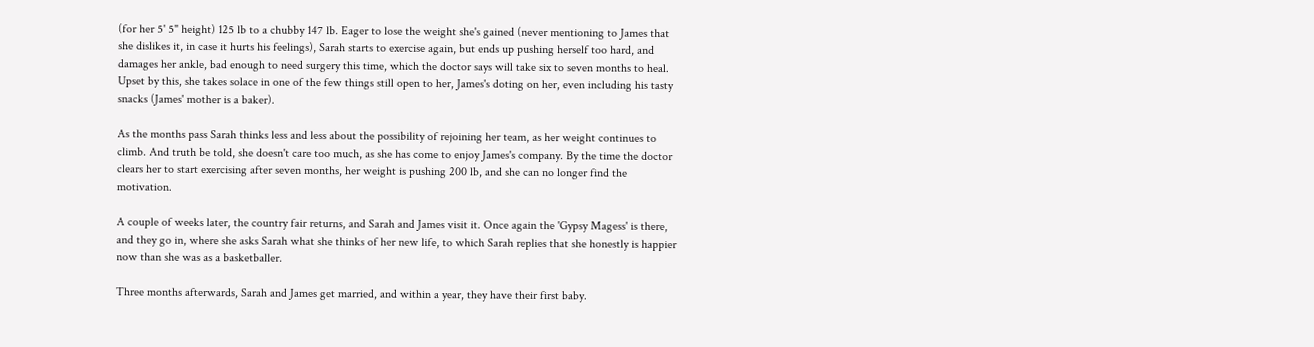(for her 5' 5" height) 125 lb to a chubby 147 lb. Eager to lose the weight she's gained (never mentioning to James that she dislikes it, in case it hurts his feelings), Sarah starts to exercise again, but ends up pushing herself too hard, and damages her ankle, bad enough to need surgery this time, which the doctor says will take six to seven months to heal. Upset by this, she takes solace in one of the few things still open to her, James's doting on her, even including his tasty snacks (James' mother is a baker).

As the months pass Sarah thinks less and less about the possibility of rejoining her team, as her weight continues to climb. And truth be told, she doesn't care too much, as she has come to enjoy James's company. By the time the doctor clears her to start exercising after seven months, her weight is pushing 200 lb, and she can no longer find the motivation.

A couple of weeks later, the country fair returns, and Sarah and James visit it. Once again the 'Gypsy Magess' is there, and they go in, where she asks Sarah what she thinks of her new life, to which Sarah replies that she honestly is happier now than she was as a basketballer.

Three months afterwards, Sarah and James get married, and within a year, they have their first baby.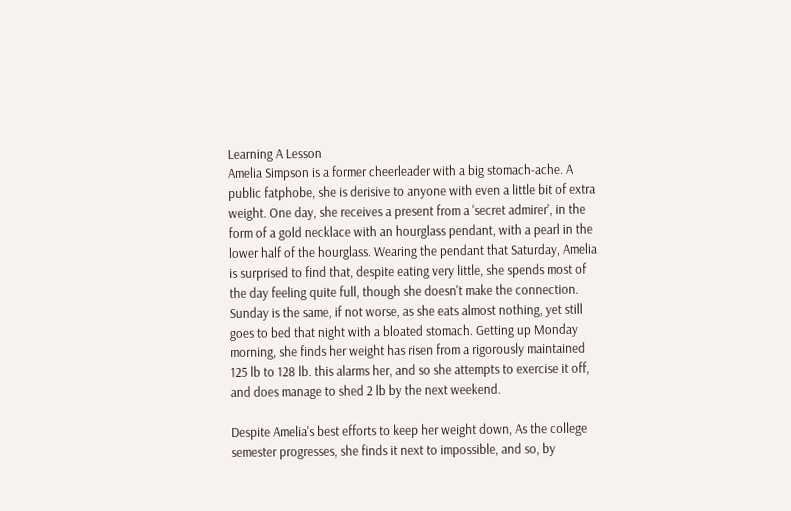Learning A Lesson
Amelia Simpson is a former cheerleader with a big stomach-ache. A public fatphobe, she is derisive to anyone with even a little bit of extra weight. One day, she receives a present from a 'secret admirer', in the form of a gold necklace with an hourglass pendant, with a pearl in the lower half of the hourglass. Wearing the pendant that Saturday, Amelia is surprised to find that, despite eating very little, she spends most of the day feeling quite full, though she doesn't make the connection. Sunday is the same, if not worse, as she eats almost nothing, yet still goes to bed that night with a bloated stomach. Getting up Monday morning, she finds her weight has risen from a rigorously maintained 125 lb to 128 lb. this alarms her, and so she attempts to exercise it off, and does manage to shed 2 lb by the next weekend.

Despite Amelia's best efforts to keep her weight down, As the college semester progresses, she finds it next to impossible, and so, by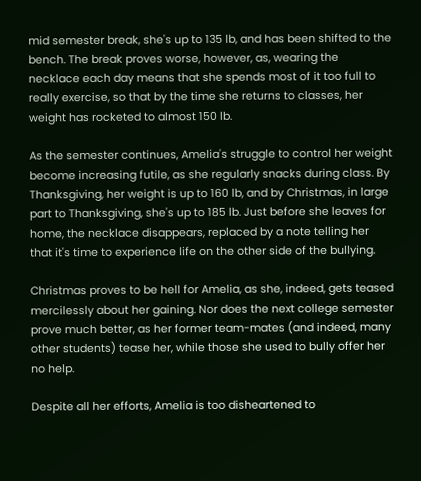mid semester break, she's up to 135 lb, and has been shifted to the bench. The break proves worse, however, as, wearing the necklace each day means that she spends most of it too full to really exercise, so that by the time she returns to classes, her weight has rocketed to almost 150 lb.

As the semester continues, Amelia's struggle to control her weight become increasing futile, as she regularly snacks during class. By Thanksgiving, her weight is up to 160 lb, and by Christmas, in large part to Thanksgiving, she's up to 185 lb. Just before she leaves for home, the necklace disappears, replaced by a note telling her that it's time to experience life on the other side of the bullying.

Christmas proves to be hell for Amelia, as she, indeed, gets teased mercilessly about her gaining. Nor does the next college semester prove much better, as her former team-mates (and indeed, many other students) tease her, while those she used to bully offer her no help.

Despite all her efforts, Amelia is too disheartened to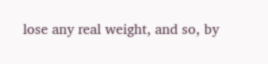lose any real weight, and so, by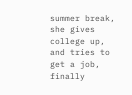summer break, she gives college up, and tries to get a job, finally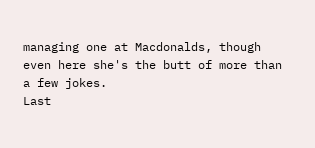managing one at Macdonalds, though even here she's the butt of more than a few jokes.
Last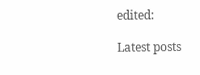edited:

Latest posts